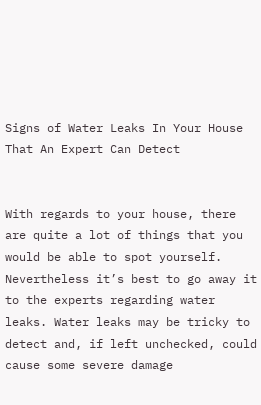Signs of Water Leaks In Your House That An Expert Can Detect


With regards to your house, there are quite a lot of things that you would be able to spot yourself. Nevertheless it’s best to go away it to the experts regarding water leaks. Water leaks may be tricky to detect and, if left unchecked, could cause some severe damage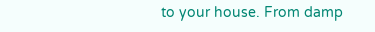to your house. From damp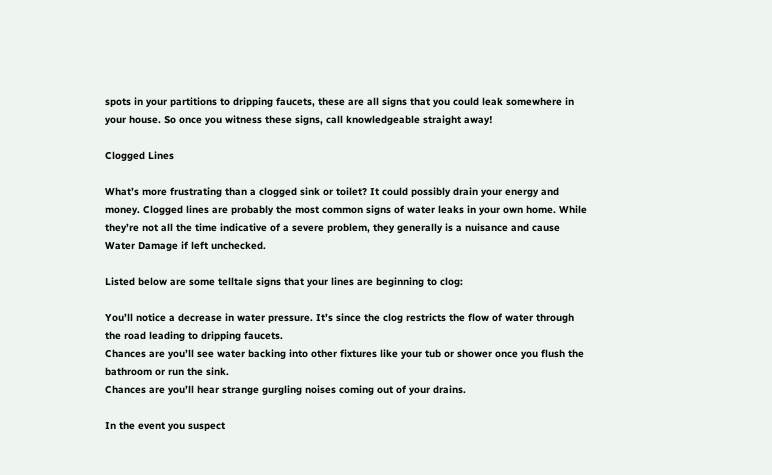spots in your partitions to dripping faucets, these are all signs that you could leak somewhere in your house. So once you witness these signs, call knowledgeable straight away!

Clogged Lines

What’s more frustrating than a clogged sink or toilet? It could possibly drain your energy and money. Clogged lines are probably the most common signs of water leaks in your own home. While they’re not all the time indicative of a severe problem, they generally is a nuisance and cause Water Damage if left unchecked.

Listed below are some telltale signs that your lines are beginning to clog:

You’ll notice a decrease in water pressure. It’s since the clog restricts the flow of water through the road leading to dripping faucets.
Chances are you’ll see water backing into other fixtures like your tub or shower once you flush the bathroom or run the sink.
Chances are you’ll hear strange gurgling noises coming out of your drains.

In the event you suspect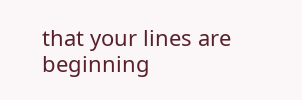that your lines are beginning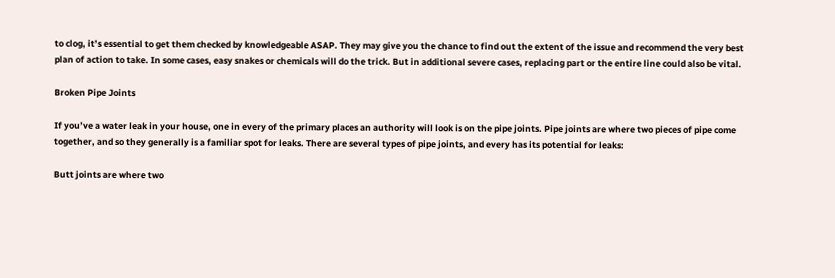to clog, it’s essential to get them checked by knowledgeable ASAP. They may give you the chance to find out the extent of the issue and recommend the very best plan of action to take. In some cases, easy snakes or chemicals will do the trick. But in additional severe cases, replacing part or the entire line could also be vital.

Broken Pipe Joints

If you’ve a water leak in your house, one in every of the primary places an authority will look is on the pipe joints. Pipe joints are where two pieces of pipe come together, and so they generally is a familiar spot for leaks. There are several types of pipe joints, and every has its potential for leaks:

Butt joints are where two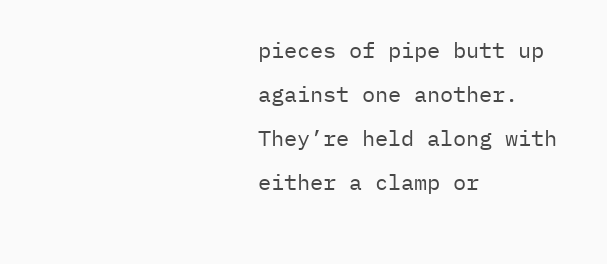pieces of pipe butt up against one another. They’re held along with either a clamp or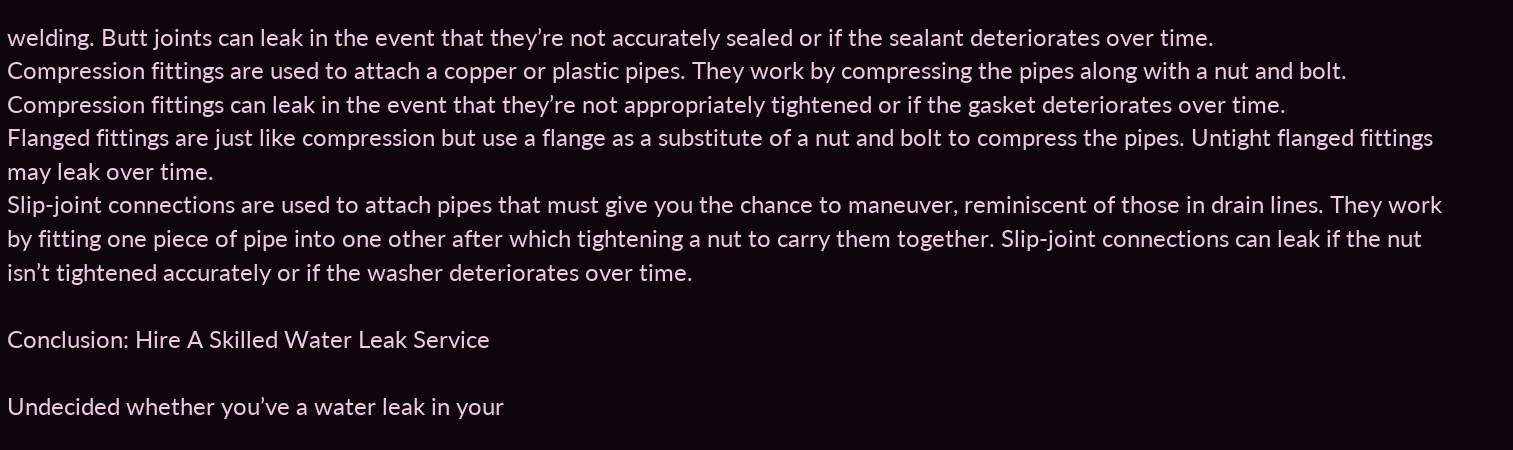welding. Butt joints can leak in the event that they’re not accurately sealed or if the sealant deteriorates over time.
Compression fittings are used to attach a copper or plastic pipes. They work by compressing the pipes along with a nut and bolt. Compression fittings can leak in the event that they’re not appropriately tightened or if the gasket deteriorates over time.
Flanged fittings are just like compression but use a flange as a substitute of a nut and bolt to compress the pipes. Untight flanged fittings may leak over time.
Slip-joint connections are used to attach pipes that must give you the chance to maneuver, reminiscent of those in drain lines. They work by fitting one piece of pipe into one other after which tightening a nut to carry them together. Slip-joint connections can leak if the nut isn’t tightened accurately or if the washer deteriorates over time.

Conclusion: Hire A Skilled Water Leak Service

Undecided whether you’ve a water leak in your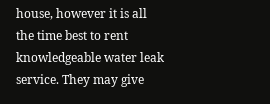house, however it is all the time best to rent knowledgeable water leak service. They may give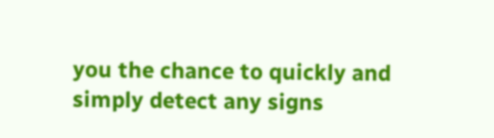you the chance to quickly and simply detect any signs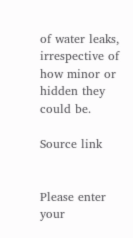of water leaks, irrespective of how minor or hidden they could be.

Source link


Please enter your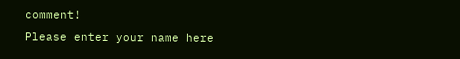comment!
Please enter your name here